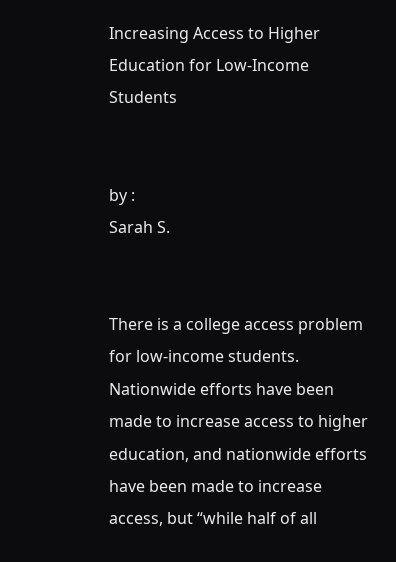Increasing Access to Higher Education for Low-Income Students


by :
Sarah S.


There is a college access problem for low-income students. Nationwide efforts have been made to increase access to higher education, and nationwide efforts have been made to increase access, but “while half of all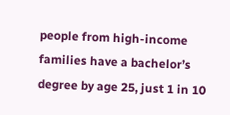people from high-income families have a bachelor’s degree by age 25, just 1 in 10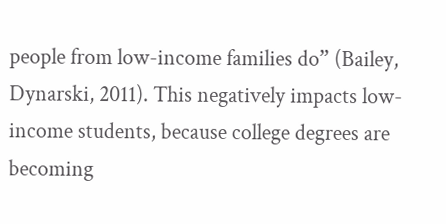people from low-income families do” (Bailey, Dynarski, 2011). This negatively impacts low-income students, because college degrees are becoming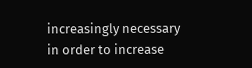increasingly necessary in order to increase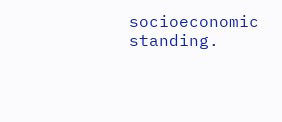socioeconomic standing.